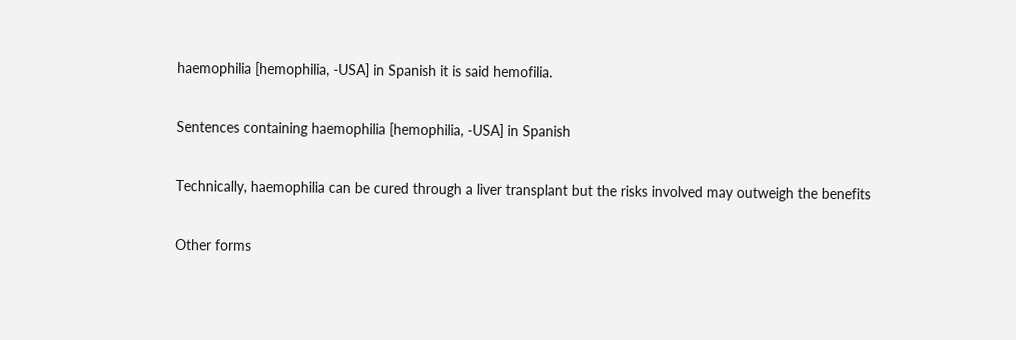haemophilia [hemophilia, -USA] in Spanish it is said hemofilia.

Sentences containing haemophilia [hemophilia, -USA] in Spanish

Technically, haemophilia can be cured through a liver transplant but the risks involved may outweigh the benefits

Other forms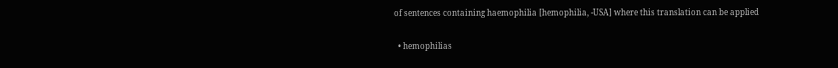of sentences containing haemophilia [hemophilia, -USA] where this translation can be applied

  • hemophilias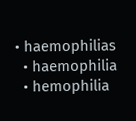• haemophilias
  • haemophilia
  • hemophilia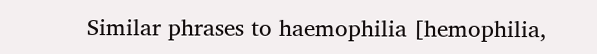Similar phrases to haemophilia [hemophilia,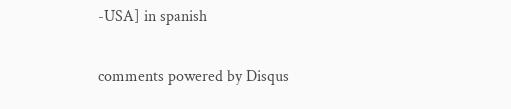-USA] in spanish

comments powered by Disqus